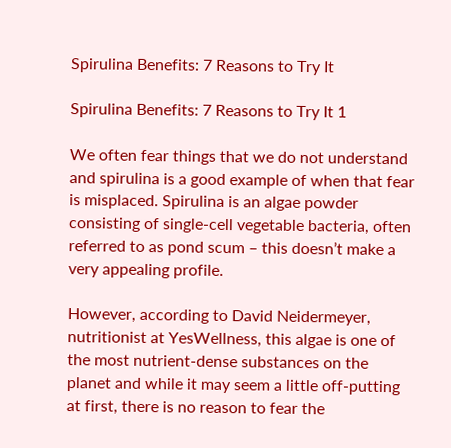Spirulina Benefits: 7 Reasons to Try It

Spirulina Benefits: 7 Reasons to Try It 1

We often fear things that we do not understand and spirulina is a good example of when that fear is misplaced. Spirulina is an algae powder consisting of single-cell vegetable bacteria, often referred to as pond scum – this doesn’t make a very appealing profile.

However, according to David Neidermeyer, nutritionist at YesWellness, this algae is one of the most nutrient-dense substances on the planet and while it may seem a little off-putting at first, there is no reason to fear the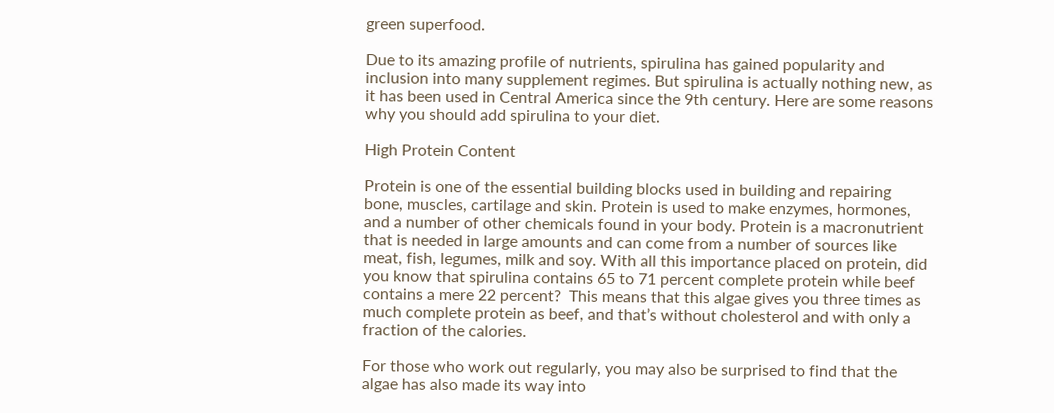green superfood.

Due to its amazing profile of nutrients, spirulina has gained popularity and inclusion into many supplement regimes. But spirulina is actually nothing new, as it has been used in Central America since the 9th century. Here are some reasons why you should add spirulina to your diet.

High Protein Content

Protein is one of the essential building blocks used in building and repairing bone, muscles, cartilage and skin. Protein is used to make enzymes, hormones, and a number of other chemicals found in your body. Protein is a macronutrient that is needed in large amounts and can come from a number of sources like meat, fish, legumes, milk and soy. With all this importance placed on protein, did you know that spirulina contains 65 to 71 percent complete protein while beef contains a mere 22 percent?  This means that this algae gives you three times as much complete protein as beef, and that’s without cholesterol and with only a fraction of the calories.

For those who work out regularly, you may also be surprised to find that the algae has also made its way into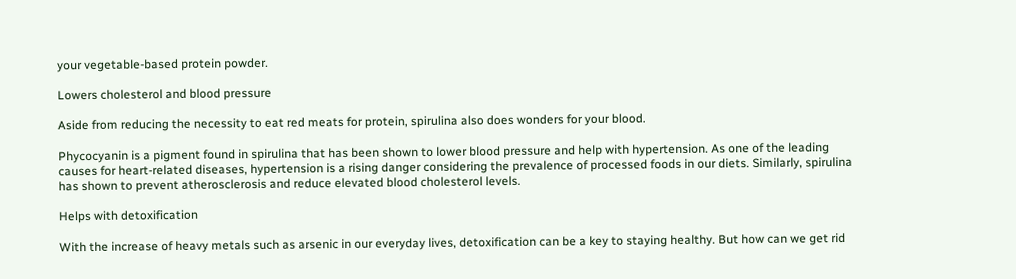your vegetable-based protein powder.

Lowers cholesterol and blood pressure

Aside from reducing the necessity to eat red meats for protein, spirulina also does wonders for your blood.

Phycocyanin is a pigment found in spirulina that has been shown to lower blood pressure and help with hypertension. As one of the leading causes for heart-related diseases, hypertension is a rising danger considering the prevalence of processed foods in our diets. Similarly, spirulina has shown to prevent atherosclerosis and reduce elevated blood cholesterol levels.

Helps with detoxification

With the increase of heavy metals such as arsenic in our everyday lives, detoxification can be a key to staying healthy. But how can we get rid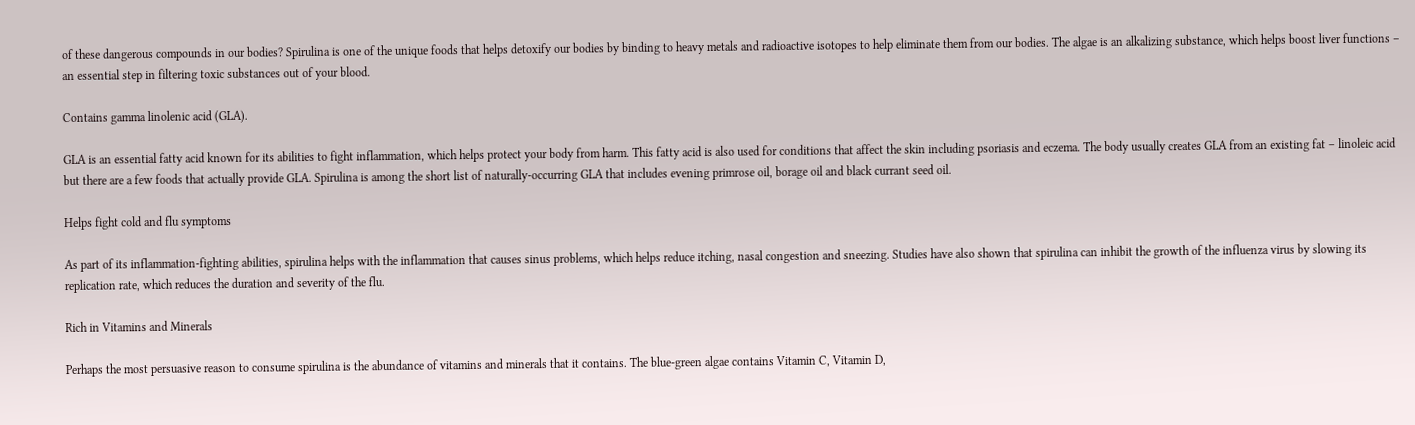of these dangerous compounds in our bodies? Spirulina is one of the unique foods that helps detoxify our bodies by binding to heavy metals and radioactive isotopes to help eliminate them from our bodies. The algae is an alkalizing substance, which helps boost liver functions – an essential step in filtering toxic substances out of your blood.

Contains gamma linolenic acid (GLA).

GLA is an essential fatty acid known for its abilities to fight inflammation, which helps protect your body from harm. This fatty acid is also used for conditions that affect the skin including psoriasis and eczema. The body usually creates GLA from an existing fat – linoleic acid but there are a few foods that actually provide GLA. Spirulina is among the short list of naturally-occurring GLA that includes evening primrose oil, borage oil and black currant seed oil.

Helps fight cold and flu symptoms

As part of its inflammation-fighting abilities, spirulina helps with the inflammation that causes sinus problems, which helps reduce itching, nasal congestion and sneezing. Studies have also shown that spirulina can inhibit the growth of the influenza virus by slowing its replication rate, which reduces the duration and severity of the flu.

Rich in Vitamins and Minerals

Perhaps the most persuasive reason to consume spirulina is the abundance of vitamins and minerals that it contains. The blue-green algae contains Vitamin C, Vitamin D,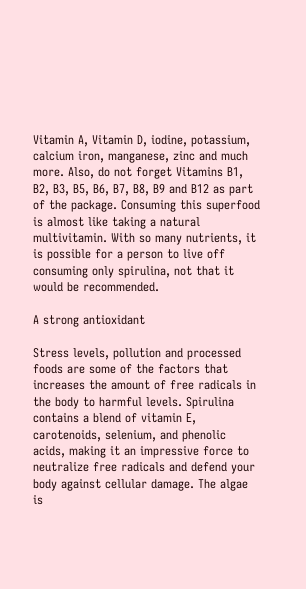Vitamin A, Vitamin D, iodine, potassium, calcium iron, manganese, zinc and much more. Also, do not forget Vitamins B1, B2, B3, B5, B6, B7, B8, B9 and B12 as part of the package. Consuming this superfood is almost like taking a natural multivitamin. With so many nutrients, it is possible for a person to live off consuming only spirulina, not that it would be recommended.

A strong antioxidant

Stress levels, pollution and processed foods are some of the factors that increases the amount of free radicals in the body to harmful levels. Spirulina contains a blend of vitamin E, carotenoids, selenium, and phenolic acids, making it an impressive force to neutralize free radicals and defend your body against cellular damage. The algae is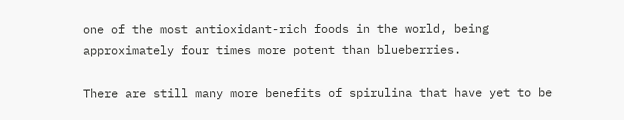one of the most antioxidant-rich foods in the world, being approximately four times more potent than blueberries.

There are still many more benefits of spirulina that have yet to be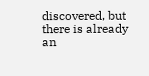discovered, but there is already an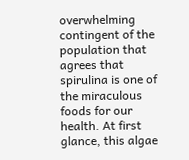overwhelming contingent of the population that agrees that spirulina is one of the miraculous foods for our health. At first glance, this algae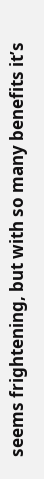seems frightening, but with so many benefits it’s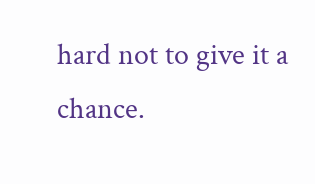hard not to give it a chance.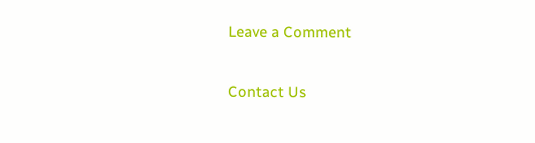Leave a Comment

Contact Us